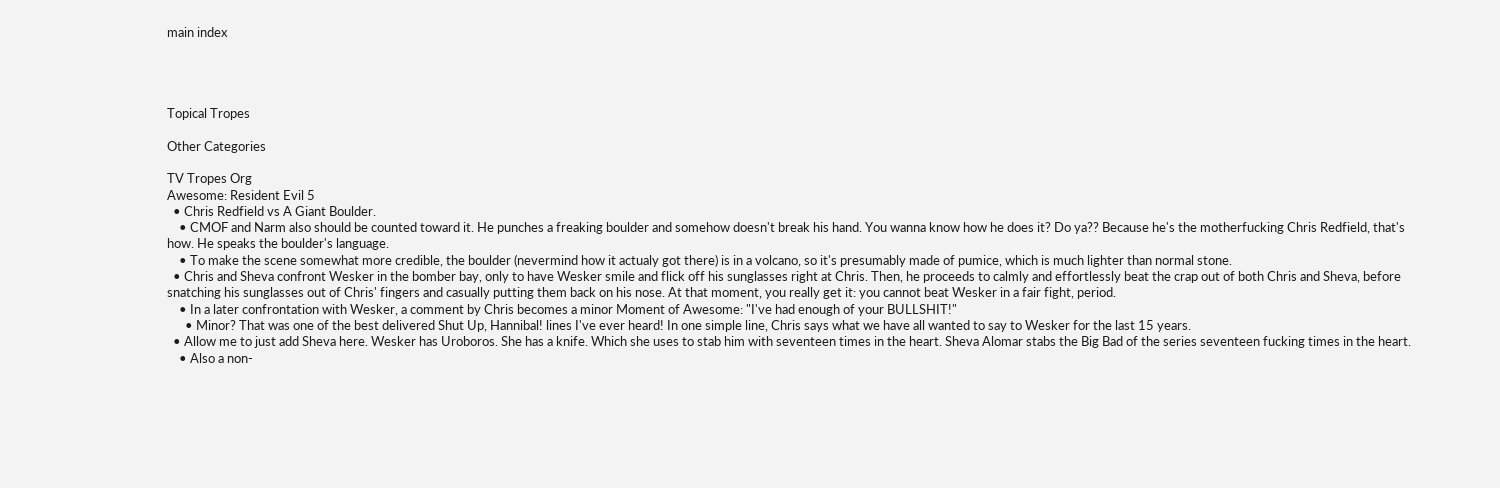main index




Topical Tropes

Other Categories

TV Tropes Org
Awesome: Resident Evil 5
  • Chris Redfield vs A Giant Boulder.
    • CMOF and Narm also should be counted toward it. He punches a freaking boulder and somehow doesn't break his hand. You wanna know how he does it? Do ya?? Because he's the motherfucking Chris Redfield, that's how. He speaks the boulder's language.
    • To make the scene somewhat more credible, the boulder (nevermind how it actualy got there) is in a volcano, so it's presumably made of pumice, which is much lighter than normal stone.
  • Chris and Sheva confront Wesker in the bomber bay, only to have Wesker smile and flick off his sunglasses right at Chris. Then, he proceeds to calmly and effortlessly beat the crap out of both Chris and Sheva, before snatching his sunglasses out of Chris' fingers and casually putting them back on his nose. At that moment, you really get it: you cannot beat Wesker in a fair fight, period.
    • In a later confrontation with Wesker, a comment by Chris becomes a minor Moment of Awesome: "I've had enough of your BULLSHIT!"
      • Minor? That was one of the best delivered Shut Up, Hannibal! lines I've ever heard! In one simple line, Chris says what we have all wanted to say to Wesker for the last 15 years.
  • Allow me to just add Sheva here. Wesker has Uroboros. She has a knife. Which she uses to stab him with seventeen times in the heart. Sheva Alomar stabs the Big Bad of the series seventeen fucking times in the heart.
    • Also a non-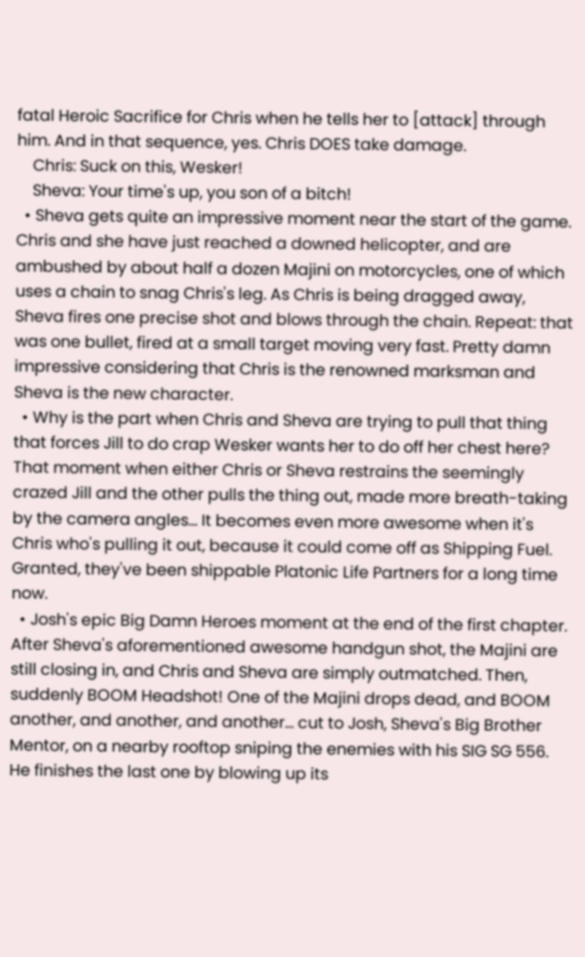fatal Heroic Sacrifice for Chris when he tells her to [attack] through him. And in that sequence, yes. Chris DOES take damage.
    Chris: Suck on this, Wesker!
    Sheva: Your time's up, you son of a bitch!
  • Sheva gets quite an impressive moment near the start of the game. Chris and she have just reached a downed helicopter, and are ambushed by about half a dozen Majini on motorcycles, one of which uses a chain to snag Chris's leg. As Chris is being dragged away, Sheva fires one precise shot and blows through the chain. Repeat: that was one bullet, fired at a small target moving very fast. Pretty damn impressive considering that Chris is the renowned marksman and Sheva is the new character.
  • Why is the part when Chris and Sheva are trying to pull that thing that forces Jill to do crap Wesker wants her to do off her chest here? That moment when either Chris or Sheva restrains the seemingly crazed Jill and the other pulls the thing out, made more breath-taking by the camera angles... It becomes even more awesome when it's Chris who's pulling it out, because it could come off as Shipping Fuel. Granted, they've been shippable Platonic Life Partners for a long time now.
  • Josh's epic Big Damn Heroes moment at the end of the first chapter. After Sheva's aforementioned awesome handgun shot, the Majini are still closing in, and Chris and Sheva are simply outmatched. Then, suddenly BOOM Headshot! One of the Majini drops dead, and BOOM another, and another, and another... cut to Josh, Sheva's Big Brother Mentor, on a nearby rooftop sniping the enemies with his SIG SG 556. He finishes the last one by blowing up its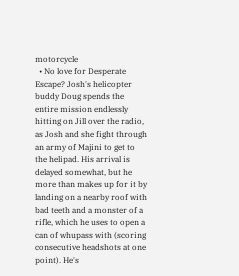motorcycle
  • No love for Desperate Escape? Josh's helicopter buddy Doug spends the entire mission endlessly hitting on Jill over the radio, as Josh and she fight through an army of Majini to get to the helipad. His arrival is delayed somewhat, but he more than makes up for it by landing on a nearby roof with bad teeth and a monster of a rifle, which he uses to open a can of whupass with (scoring consecutive headshots at one point). He's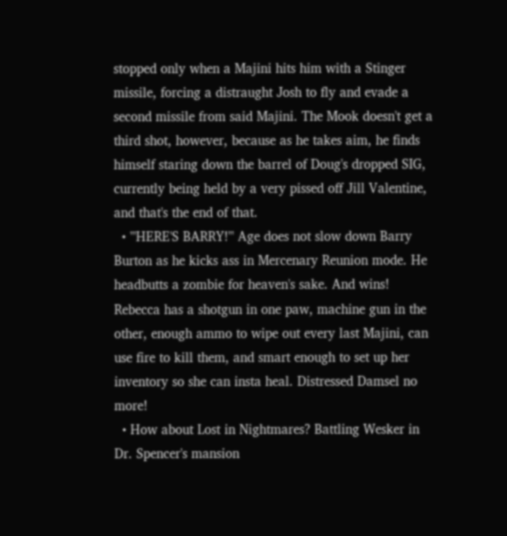stopped only when a Majini hits him with a Stinger missile, forcing a distraught Josh to fly and evade a second missile from said Majini. The Mook doesn't get a third shot, however, because as he takes aim, he finds himself staring down the barrel of Doug's dropped SIG, currently being held by a very pissed off Jill Valentine, and that's the end of that.
  • '''HERE'S BARRY!''' Age does not slow down Barry Burton as he kicks ass in Mercenary Reunion mode. He headbutts a zombie for heaven's sake. And wins! Rebecca has a shotgun in one paw, machine gun in the other, enough ammo to wipe out every last Majini, can use fire to kill them, and smart enough to set up her inventory so she can insta heal. Distressed Damsel no more!
  • How about Lost in Nightmares? Battling Wesker in Dr. Spencer's mansion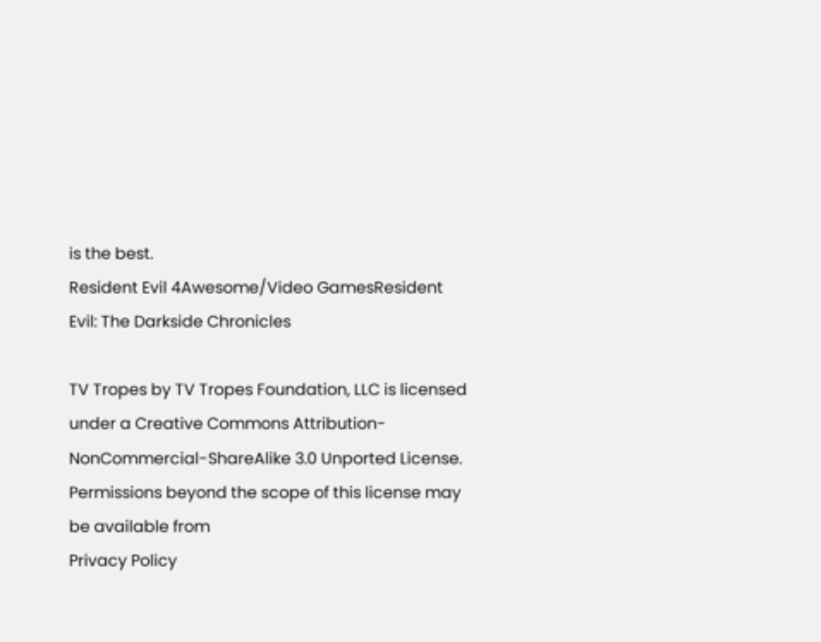is the best.
Resident Evil 4Awesome/Video GamesResident Evil: The Darkside Chronicles

TV Tropes by TV Tropes Foundation, LLC is licensed under a Creative Commons Attribution-NonCommercial-ShareAlike 3.0 Unported License.
Permissions beyond the scope of this license may be available from
Privacy Policy